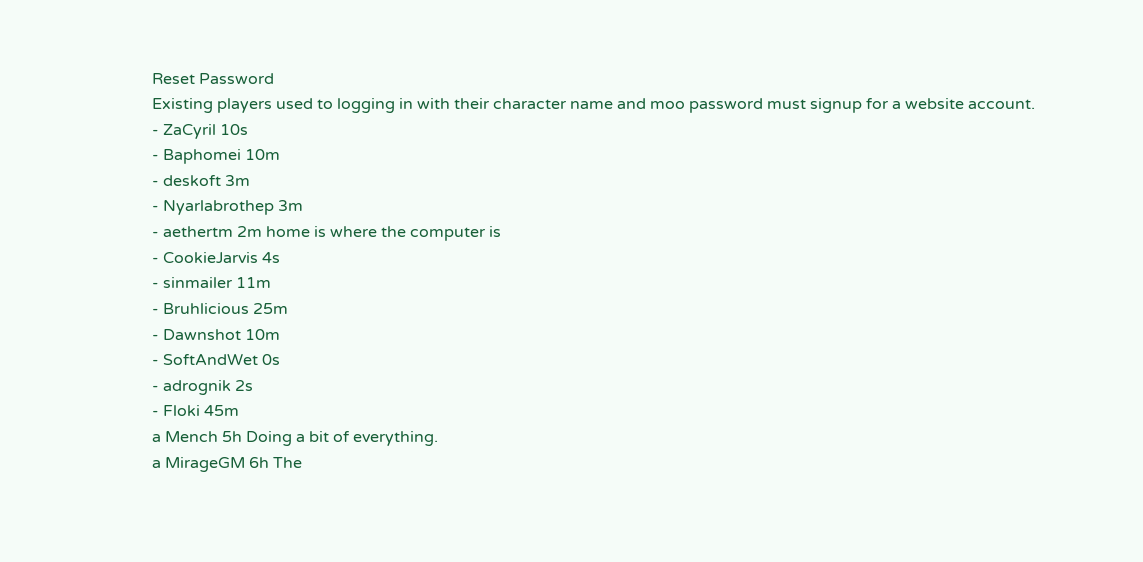Reset Password
Existing players used to logging in with their character name and moo password must signup for a website account.
- ZaCyril 10s
- Baphomei 10m
- deskoft 3m
- Nyarlabrothep 3m
- aethertm 2m home is where the computer is
- CookieJarvis 4s
- sinmailer 11m
- Bruhlicious 25m
- Dawnshot 10m
- SoftAndWet 0s
- adrognik 2s
- Floki 45m
a Mench 5h Doing a bit of everything.
a MirageGM 6h The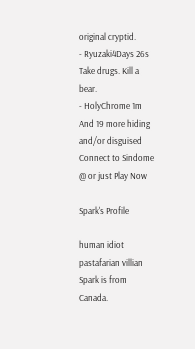original cryptid.
- Ryuzaki4Days 26s Take drugs. Kill a bear.
- HolyChrome 1m
And 19 more hiding and/or disguised
Connect to Sindome @ or just Play Now

Spark's Profile

human idiot pastafarian villian
Spark is from Canada.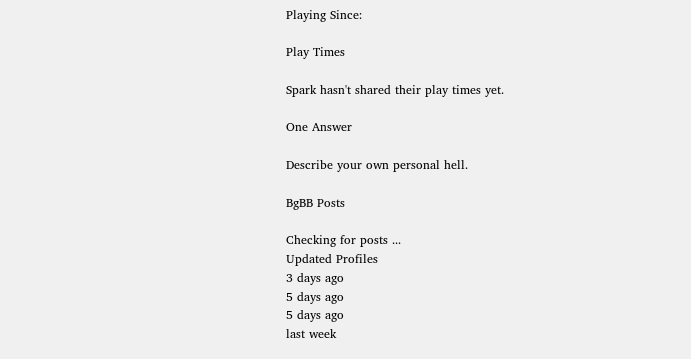Playing Since:

Play Times

Spark hasn't shared their play times yet.

One Answer

Describe your own personal hell.

BgBB Posts

Checking for posts ...
Updated Profiles
3 days ago
5 days ago
5 days ago
last week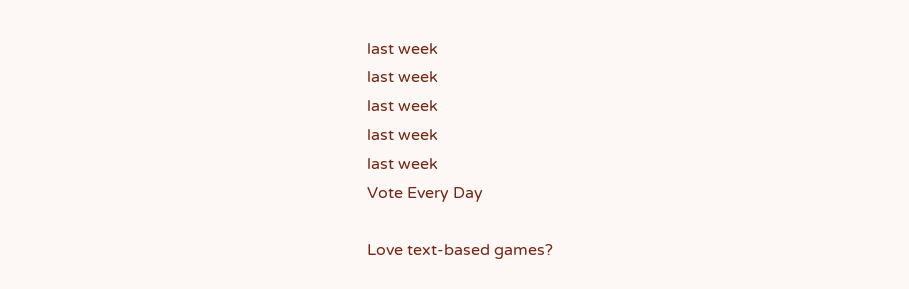last week
last week
last week
last week
last week
Vote Every Day

Love text-based games?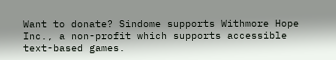Want to donate? Sindome supports Withmore Hope Inc., a non-profit which supports accessible text-based games.